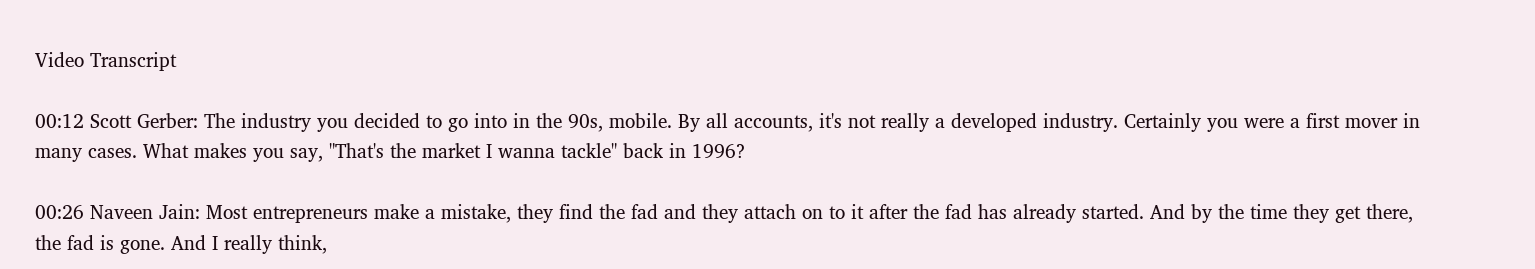Video Transcript

00:12 Scott Gerber: The industry you decided to go into in the 90s, mobile. By all accounts, it's not really a developed industry. Certainly you were a first mover in many cases. What makes you say, "That's the market I wanna tackle" back in 1996?

00:26 Naveen Jain: Most entrepreneurs make a mistake, they find the fad and they attach on to it after the fad has already started. And by the time they get there, the fad is gone. And I really think,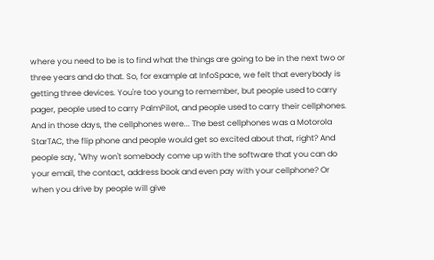where you need to be is to find what the things are going to be in the next two or three years and do that. So, for example at InfoSpace, we felt that everybody is getting three devices. You're too young to remember, but people used to carry pager, people used to carry PalmPilot, and people used to carry their cellphones. And in those days, the cellphones were... The best cellphones was a Motorola StarTAC, the flip phone and people would get so excited about that, right? And people say, "Why won't somebody come up with the software that you can do your email, the contact, address book and even pay with your cellphone? Or when you drive by people will give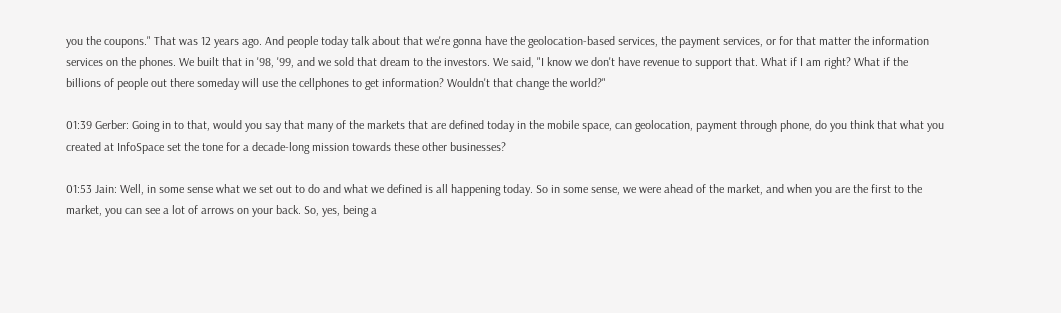you the coupons." That was 12 years ago. And people today talk about that we're gonna have the geolocation-based services, the payment services, or for that matter the information services on the phones. We built that in '98, '99, and we sold that dream to the investors. We said, "I know we don't have revenue to support that. What if I am right? What if the billions of people out there someday will use the cellphones to get information? Wouldn't that change the world?"

01:39 Gerber: Going in to that, would you say that many of the markets that are defined today in the mobile space, can geolocation, payment through phone, do you think that what you created at InfoSpace set the tone for a decade-long mission towards these other businesses?

01:53 Jain: Well, in some sense what we set out to do and what we defined is all happening today. So in some sense, we were ahead of the market, and when you are the first to the market, you can see a lot of arrows on your back. So, yes, being a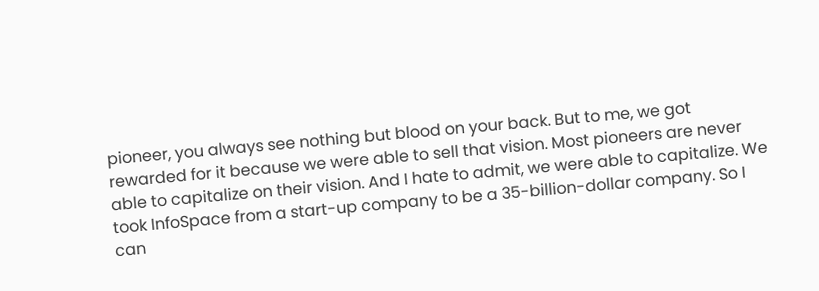pioneer, you always see nothing but blood on your back. But to me, we got rewarded for it because we were able to sell that vision. Most pioneers are never able to capitalize on their vision. And I hate to admit, we were able to capitalize. We took InfoSpace from a start-up company to be a 35-billion-dollar company. So I can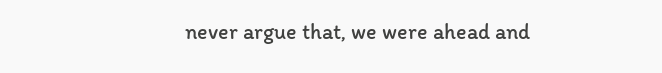never argue that, we were ahead and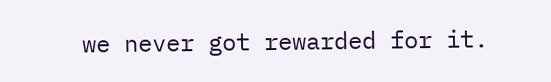we never got rewarded for it.